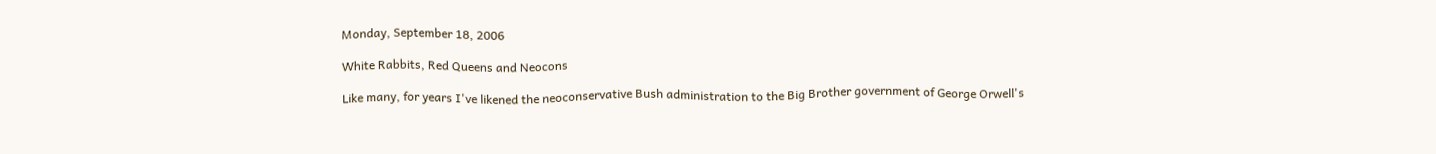Monday, September 18, 2006

White Rabbits, Red Queens and Neocons

Like many, for years I've likened the neoconservative Bush administration to the Big Brother government of George Orwell's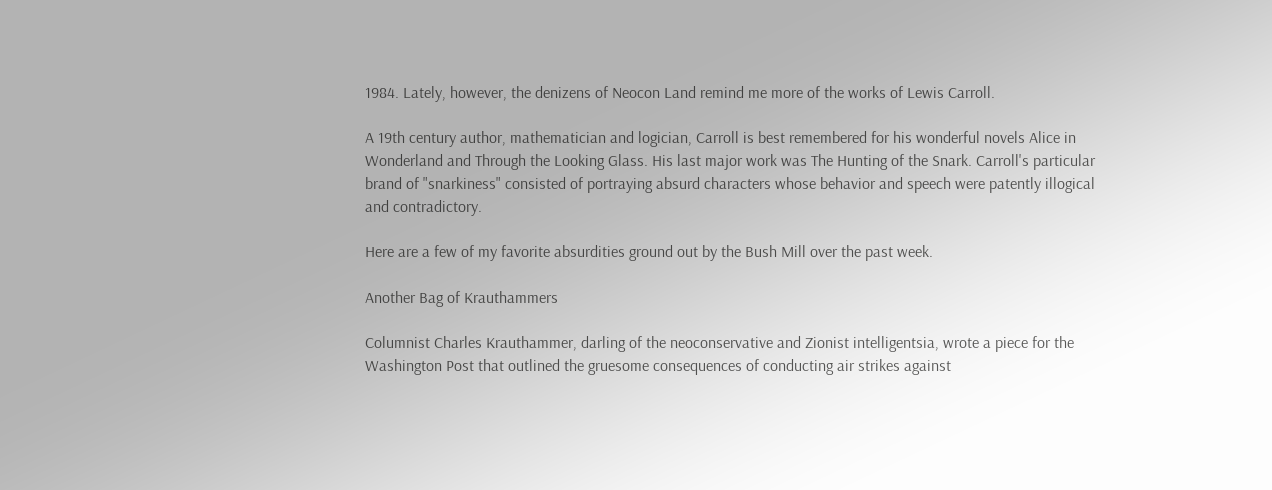1984. Lately, however, the denizens of Neocon Land remind me more of the works of Lewis Carroll.

A 19th century author, mathematician and logician, Carroll is best remembered for his wonderful novels Alice in Wonderland and Through the Looking Glass. His last major work was The Hunting of the Snark. Carroll's particular brand of "snarkiness" consisted of portraying absurd characters whose behavior and speech were patently illogical and contradictory.

Here are a few of my favorite absurdities ground out by the Bush Mill over the past week.

Another Bag of Krauthammers

Columnist Charles Krauthammer, darling of the neoconservative and Zionist intelligentsia, wrote a piece for the Washington Post that outlined the gruesome consequences of conducting air strikes against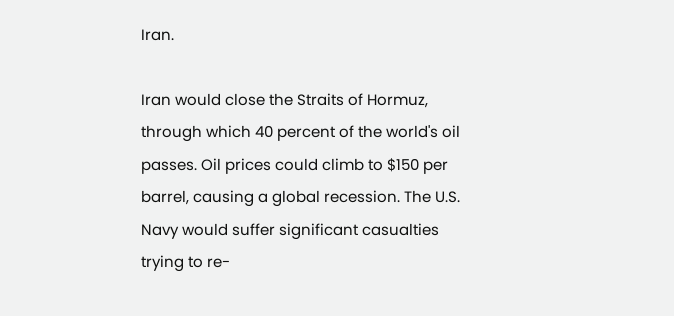Iran.

Iran would close the Straits of Hormuz, through which 40 percent of the world's oil passes. Oil prices could climb to $150 per barrel, causing a global recession. The U.S. Navy would suffer significant casualties trying to re-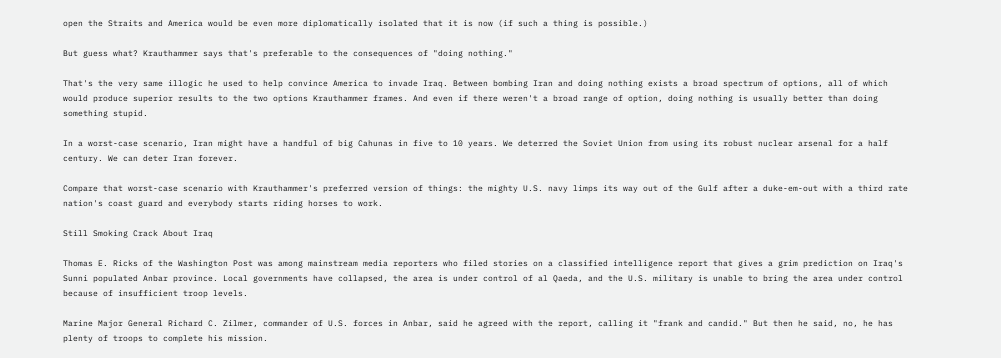open the Straits and America would be even more diplomatically isolated that it is now (if such a thing is possible.)

But guess what? Krauthammer says that's preferable to the consequences of "doing nothing."

That's the very same illogic he used to help convince America to invade Iraq. Between bombing Iran and doing nothing exists a broad spectrum of options, all of which would produce superior results to the two options Krauthammer frames. And even if there weren't a broad range of option, doing nothing is usually better than doing something stupid.

In a worst-case scenario, Iran might have a handful of big Cahunas in five to 10 years. We deterred the Soviet Union from using its robust nuclear arsenal for a half century. We can deter Iran forever.

Compare that worst-case scenario with Krauthammer's preferred version of things: the mighty U.S. navy limps its way out of the Gulf after a duke-em-out with a third rate nation's coast guard and everybody starts riding horses to work.

Still Smoking Crack About Iraq

Thomas E. Ricks of the Washington Post was among mainstream media reporters who filed stories on a classified intelligence report that gives a grim prediction on Iraq's Sunni populated Anbar province. Local governments have collapsed, the area is under control of al Qaeda, and the U.S. military is unable to bring the area under control because of insufficient troop levels.

Marine Major General Richard C. Zilmer, commander of U.S. forces in Anbar, said he agreed with the report, calling it "frank and candid." But then he said, no, he has plenty of troops to complete his mission.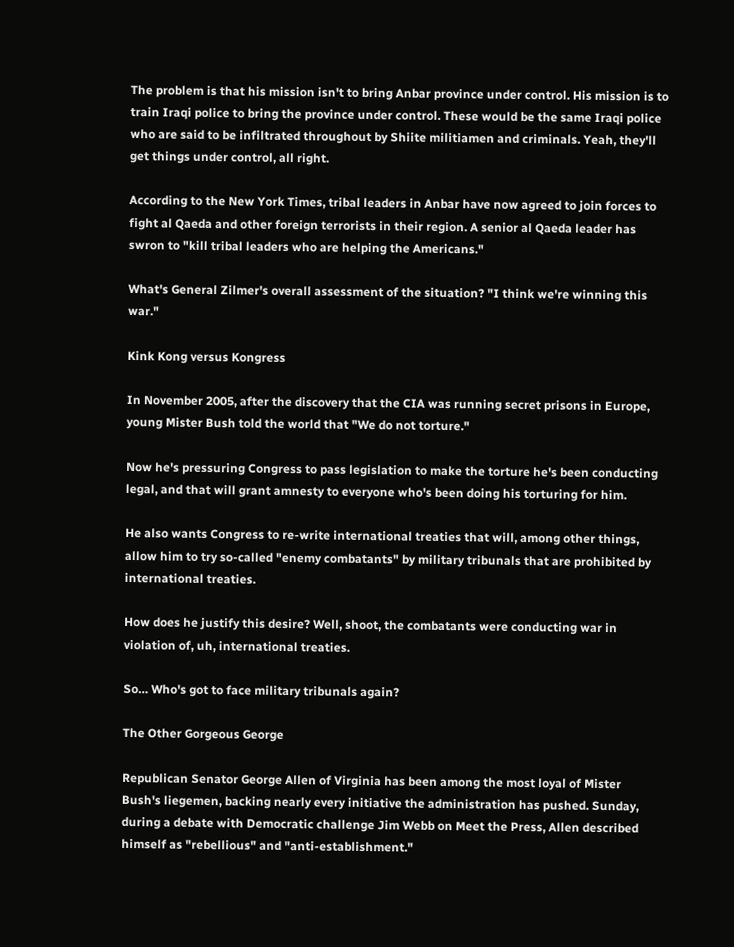The problem is that his mission isn't to bring Anbar province under control. His mission is to train Iraqi police to bring the province under control. These would be the same Iraqi police who are said to be infiltrated throughout by Shiite militiamen and criminals. Yeah, they'll get things under control, all right.

According to the New York Times, tribal leaders in Anbar have now agreed to join forces to fight al Qaeda and other foreign terrorists in their region. A senior al Qaeda leader has swron to "kill tribal leaders who are helping the Americans."

What's General Zilmer's overall assessment of the situation? "I think we're winning this war."

Kink Kong versus Kongress

In November 2005, after the discovery that the CIA was running secret prisons in Europe, young Mister Bush told the world that "We do not torture."

Now he's pressuring Congress to pass legislation to make the torture he's been conducting legal, and that will grant amnesty to everyone who's been doing his torturing for him.

He also wants Congress to re-write international treaties that will, among other things, allow him to try so-called "enemy combatants" by military tribunals that are prohibited by international treaties.

How does he justify this desire? Well, shoot, the combatants were conducting war in violation of, uh, international treaties.

So… Who's got to face military tribunals again?

The Other Gorgeous George

Republican Senator George Allen of Virginia has been among the most loyal of Mister Bush's liegemen, backing nearly every initiative the administration has pushed. Sunday, during a debate with Democratic challenge Jim Webb on Meet the Press, Allen described himself as "rebellious" and "anti-establishment."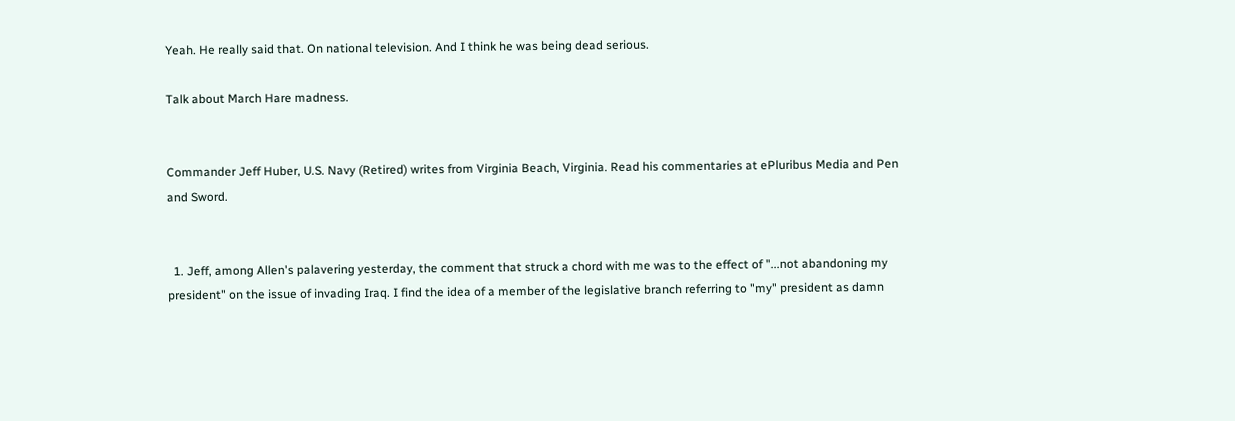Yeah. He really said that. On national television. And I think he was being dead serious.

Talk about March Hare madness.


Commander Jeff Huber, U.S. Navy (Retired) writes from Virginia Beach, Virginia. Read his commentaries at ePluribus Media and Pen and Sword.


  1. Jeff, among Allen's palavering yesterday, the comment that struck a chord with me was to the effect of "...not abandoning my president" on the issue of invading Iraq. I find the idea of a member of the legislative branch referring to "my" president as damn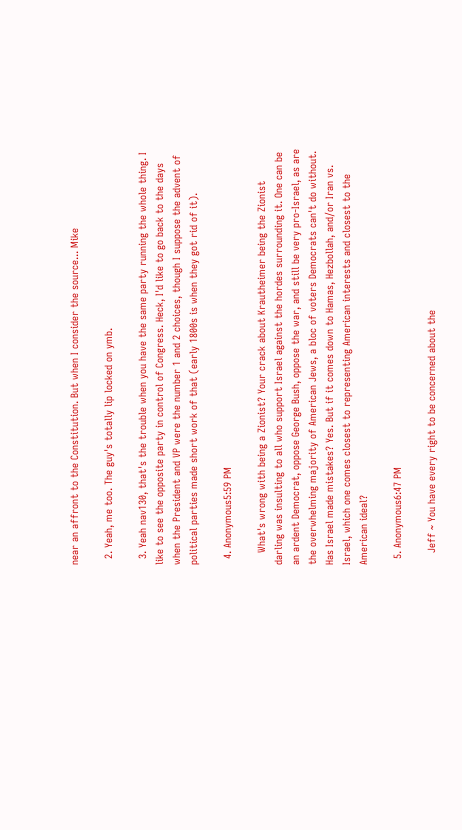near an affront to the Constitution. But when I consider the source... Mike

  2. Yeah, me too. The guy's totally lip locked on ymb.

  3. Yeah nav130, that's the trouble when you have the same party running the whole thing. I like to see the opposite party in control of Congress. Heck, I'd like to go back to the days when the President and VP were the number 1 and 2 choices, though I suppose the advent of political parties made short work of that (early 1800s is when they got rid of it).

  4. Anonymous5:59 PM

    What's wrong with being a Zionist? Your crack about Krautheimer being the Zionist darling was insulting to all who support Israel against the hordes surrounding it. One can be an ardent Democrat, oppose George Bush, oppose the war, and still be very pro-Israel, as are the overwhelming majority of American Jews, a bloc of voters Democrats can't do without. Has Israel made mistakes? Yes. But if it comes down to Hamas, Hezbollah, and/or Iran vs. Israel, which one comes closest to representing American interests and closest to the American ideal?

  5. Anonymous6:47 PM

    Jeff ~ You have every right to be concerned about the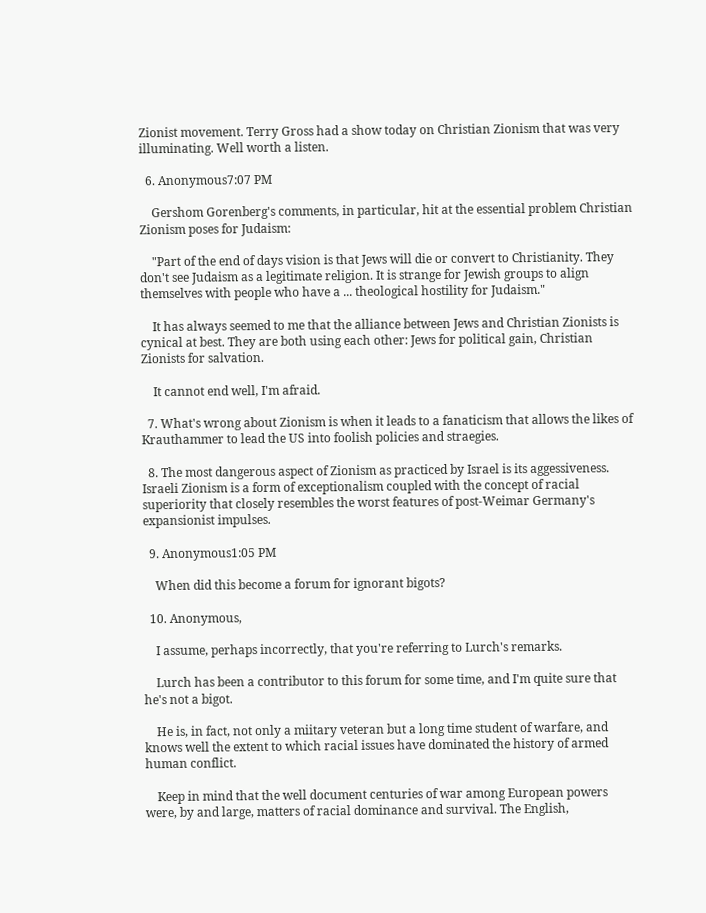Zionist movement. Terry Gross had a show today on Christian Zionism that was very illuminating. Well worth a listen.

  6. Anonymous7:07 PM

    Gershom Gorenberg's comments, in particular, hit at the essential problem Christian Zionism poses for Judaism:

    "Part of the end of days vision is that Jews will die or convert to Christianity. They don't see Judaism as a legitimate religion. It is strange for Jewish groups to align themselves with people who have a ... theological hostility for Judaism."

    It has always seemed to me that the alliance between Jews and Christian Zionists is cynical at best. They are both using each other: Jews for political gain, Christian Zionists for salvation.

    It cannot end well, I'm afraid.

  7. What's wrong about Zionism is when it leads to a fanaticism that allows the likes of Krauthammer to lead the US into foolish policies and straegies.

  8. The most dangerous aspect of Zionism as practiced by Israel is its aggessiveness. Israeli Zionism is a form of exceptionalism coupled with the concept of racial superiority that closely resembles the worst features of post-Weimar Germany's expansionist impulses.

  9. Anonymous1:05 PM

    When did this become a forum for ignorant bigots?

  10. Anonymous,

    I assume, perhaps incorrectly, that you're referring to Lurch's remarks.

    Lurch has been a contributor to this forum for some time, and I'm quite sure that he's not a bigot.

    He is, in fact, not only a miitary veteran but a long time student of warfare, and knows well the extent to which racial issues have dominated the history of armed human conflict.

    Keep in mind that the well document centuries of war among European powers were, by and large, matters of racial dominance and survival. The English,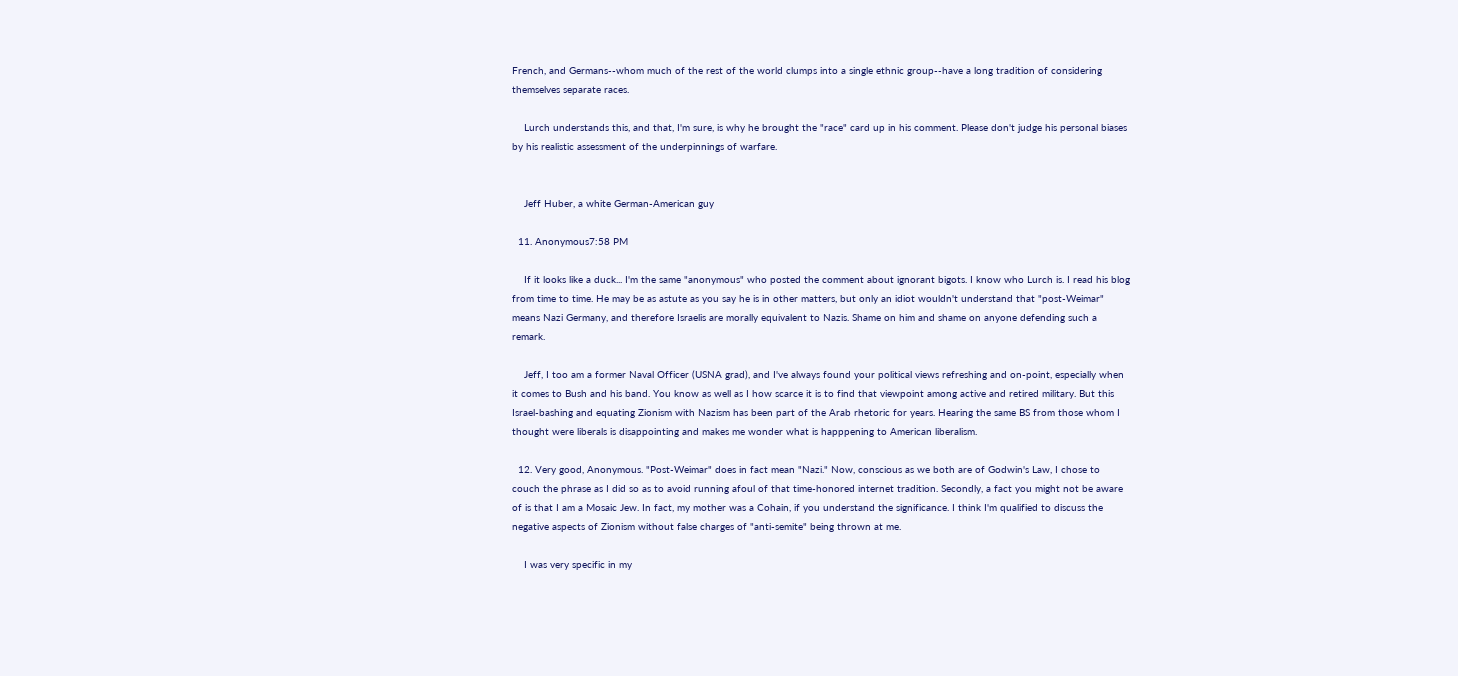French, and Germans--whom much of the rest of the world clumps into a single ethnic group--have a long tradition of considering themselves separate races.

    Lurch understands this, and that, I'm sure, is why he brought the "race" card up in his comment. Please don't judge his personal biases by his realistic assessment of the underpinnings of warfare.


    Jeff Huber, a white German-American guy

  11. Anonymous7:58 PM

    If it looks like a duck... I'm the same "anonymous" who posted the comment about ignorant bigots. I know who Lurch is. I read his blog from time to time. He may be as astute as you say he is in other matters, but only an idiot wouldn't understand that "post-Weimar" means Nazi Germany, and therefore Israelis are morally equivalent to Nazis. Shame on him and shame on anyone defending such a remark.

    Jeff, I too am a former Naval Officer (USNA grad), and I've always found your political views refreshing and on-point, especially when it comes to Bush and his band. You know as well as I how scarce it is to find that viewpoint among active and retired military. But this Israel-bashing and equating Zionism with Nazism has been part of the Arab rhetoric for years. Hearing the same BS from those whom I thought were liberals is disappointing and makes me wonder what is happpening to American liberalism.

  12. Very good, Anonymous. "Post-Weimar" does in fact mean "Nazi." Now, conscious as we both are of Godwin's Law, I chose to couch the phrase as I did so as to avoid running afoul of that time-honored internet tradition. Secondly, a fact you might not be aware of is that I am a Mosaic Jew. In fact, my mother was a Cohain, if you understand the significance. I think I'm qualified to discuss the negative aspects of Zionism without false charges of "anti-semite" being thrown at me.

    I was very specific in my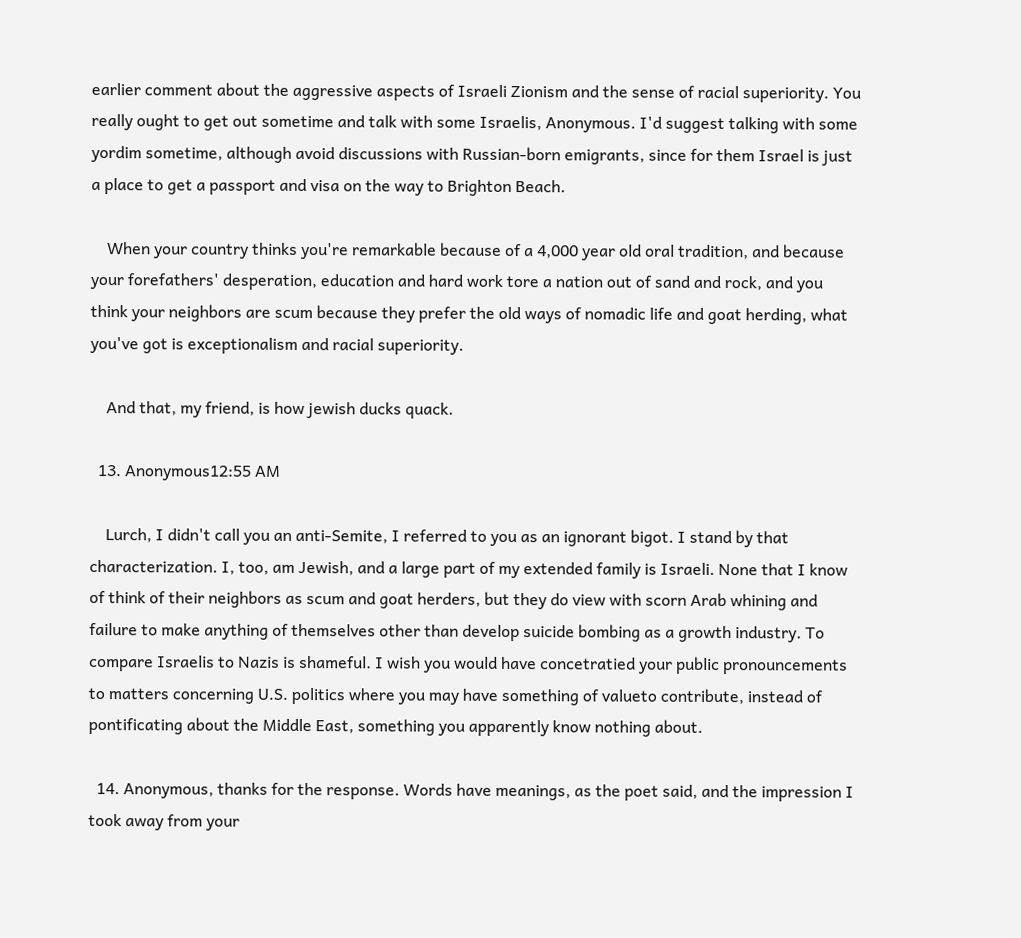earlier comment about the aggressive aspects of Israeli Zionism and the sense of racial superiority. You really ought to get out sometime and talk with some Israelis, Anonymous. I'd suggest talking with some yordim sometime, although avoid discussions with Russian-born emigrants, since for them Israel is just a place to get a passport and visa on the way to Brighton Beach.

    When your country thinks you're remarkable because of a 4,000 year old oral tradition, and because your forefathers' desperation, education and hard work tore a nation out of sand and rock, and you think your neighbors are scum because they prefer the old ways of nomadic life and goat herding, what you've got is exceptionalism and racial superiority.

    And that, my friend, is how jewish ducks quack.

  13. Anonymous12:55 AM

    Lurch, I didn't call you an anti-Semite, I referred to you as an ignorant bigot. I stand by that characterization. I, too, am Jewish, and a large part of my extended family is Israeli. None that I know of think of their neighbors as scum and goat herders, but they do view with scorn Arab whining and failure to make anything of themselves other than develop suicide bombing as a growth industry. To compare Israelis to Nazis is shameful. I wish you would have concetratied your public pronouncements to matters concerning U.S. politics where you may have something of valueto contribute, instead of pontificating about the Middle East, something you apparently know nothing about.

  14. Anonymous, thanks for the response. Words have meanings, as the poet said, and the impression I took away from your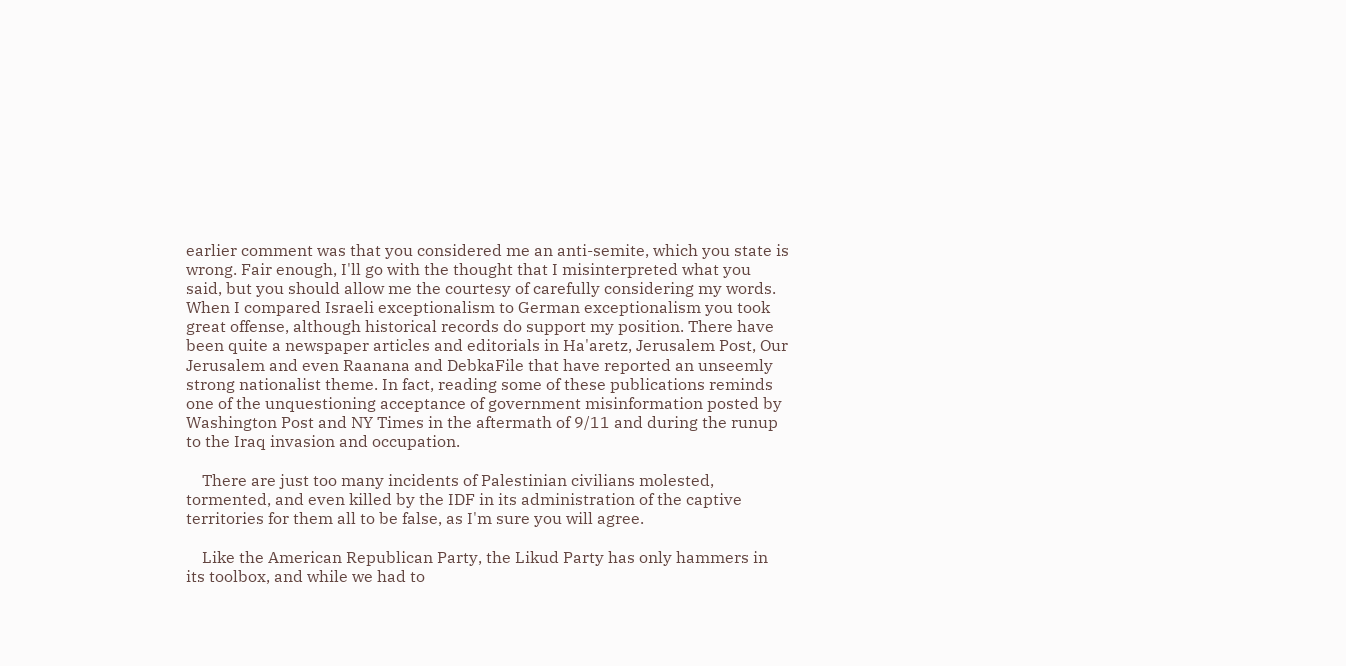earlier comment was that you considered me an anti-semite, which you state is wrong. Fair enough, I'll go with the thought that I misinterpreted what you said, but you should allow me the courtesy of carefully considering my words. When I compared Israeli exceptionalism to German exceptionalism you took great offense, although historical records do support my position. There have been quite a newspaper articles and editorials in Ha'aretz, Jerusalem Post, Our Jerusalem and even Raanana and DebkaFile that have reported an unseemly strong nationalist theme. In fact, reading some of these publications reminds one of the unquestioning acceptance of government misinformation posted by Washington Post and NY Times in the aftermath of 9/11 and during the runup to the Iraq invasion and occupation.

    There are just too many incidents of Palestinian civilians molested, tormented, and even killed by the IDF in its administration of the captive territories for them all to be false, as I'm sure you will agree.

    Like the American Republican Party, the Likud Party has only hammers in its toolbox, and while we had to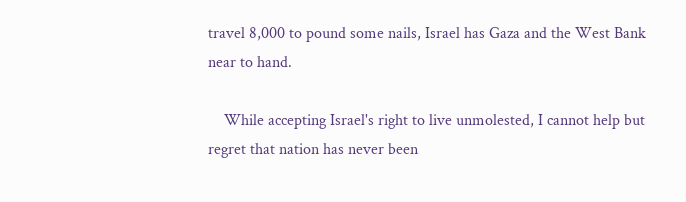travel 8,000 to pound some nails, Israel has Gaza and the West Bank near to hand.

    While accepting Israel's right to live unmolested, I cannot help but regret that nation has never been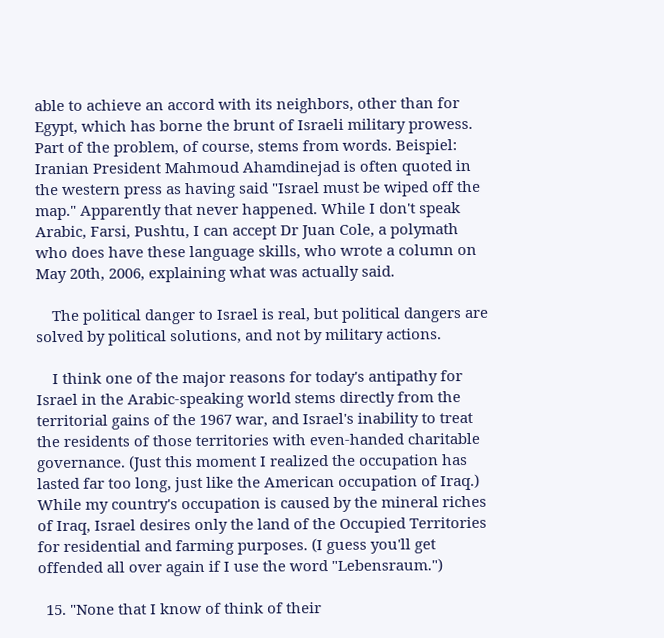able to achieve an accord with its neighbors, other than for Egypt, which has borne the brunt of Israeli military prowess. Part of the problem, of course, stems from words. Beispiel: Iranian President Mahmoud Ahamdinejad is often quoted in the western press as having said "Israel must be wiped off the map." Apparently that never happened. While I don't speak Arabic, Farsi, Pushtu, I can accept Dr Juan Cole, a polymath who does have these language skills, who wrote a column on May 20th, 2006, explaining what was actually said.

    The political danger to Israel is real, but political dangers are solved by political solutions, and not by military actions.

    I think one of the major reasons for today's antipathy for Israel in the Arabic-speaking world stems directly from the territorial gains of the 1967 war, and Israel's inability to treat the residents of those territories with even-handed charitable governance. (Just this moment I realized the occupation has lasted far too long, just like the American occupation of Iraq.) While my country's occupation is caused by the mineral riches of Iraq, Israel desires only the land of the Occupied Territories for residential and farming purposes. (I guess you'll get offended all over again if I use the word "Lebensraum.")

  15. "None that I know of think of their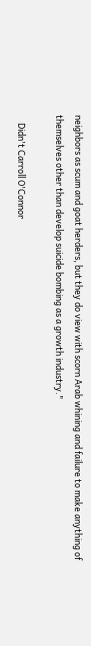neighbors as scum and goat herders, but they do view with scorn Arab whining and failure to make anything of themselves other than develop suicide bombing as a growth industry."

    Didn't Carroll O'Connor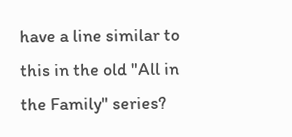have a line similar to this in the old "All in the Family" series?